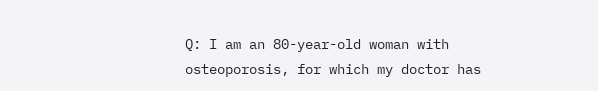Q: I am an 80-year-old woman with osteoporosis, for which my doctor has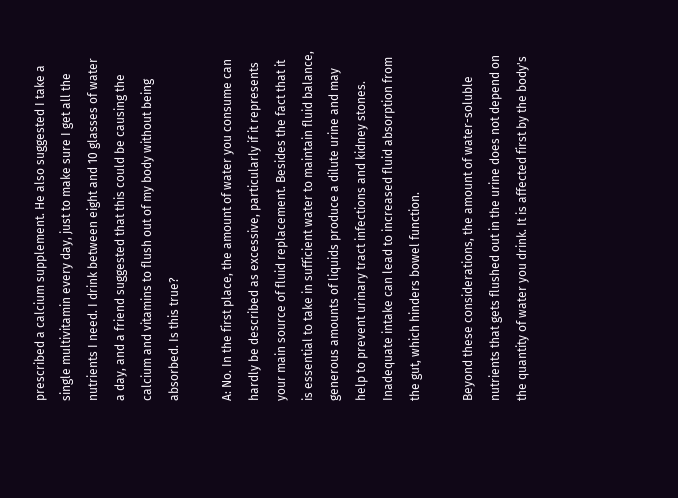prescribed a calcium supplement. He also suggested I take a single multivitamin every day, just to make sure I get all the nutrients I need. I drink between eight and 10 glasses of water a day, and a friend suggested that this could be causing the calcium and vitamins to flush out of my body without being absorbed. Is this true?

A: No. In the first place, the amount of water you consume can hardly be described as excessive, particularly if it represents your main source of fluid replacement. Besides the fact that it is essential to take in sufficient water to maintain fluid balance, generous amounts of liquids produce a dilute urine and may help to prevent urinary tract infections and kidney stones. Inadequate intake can lead to increased fluid absorption from the gut, which hinders bowel function.

Beyond these considerations, the amount of water-soluble nutrients that gets flushed out in the urine does not depend on the quantity of water you drink. It is affected first by the body's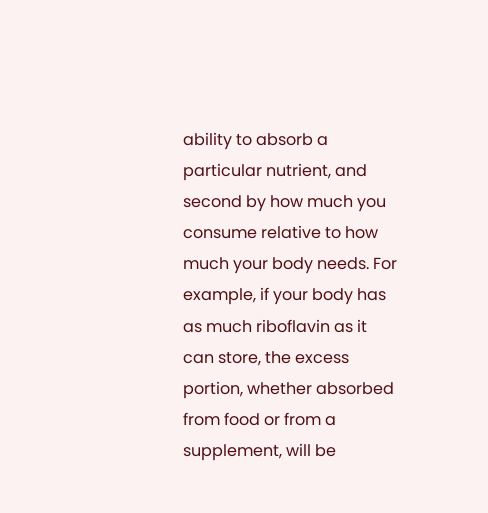ability to absorb a particular nutrient, and second by how much you consume relative to how much your body needs. For example, if your body has as much riboflavin as it can store, the excess portion, whether absorbed from food or from a supplement, will be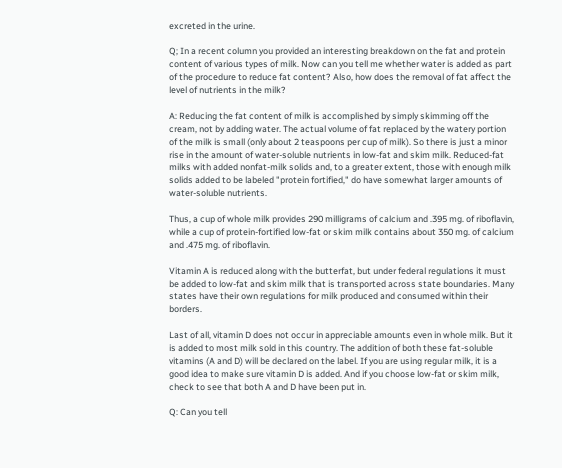excreted in the urine.

Q; In a recent column you provided an interesting breakdown on the fat and protein content of various types of milk. Now can you tell me whether water is added as part of the procedure to reduce fat content? Also, how does the removal of fat affect the level of nutrients in the milk?

A: Reducing the fat content of milk is accomplished by simply skimming off the cream, not by adding water. The actual volume of fat replaced by the watery portion of the milk is small (only about 2 teaspoons per cup of milk). So there is just a minor rise in the amount of water-soluble nutrients in low-fat and skim milk. Reduced-fat milks with added nonfat-milk solids and, to a greater extent, those with enough milk solids added to be labeled "protein fortified," do have somewhat larger amounts of water-soluble nutrients.

Thus, a cup of whole milk provides 290 milligrams of calcium and .395 mg. of riboflavin, while a cup of protein-fortified low-fat or skim milk contains about 350 mg. of calcium and .475 mg. of riboflavin.

Vitamin A is reduced along with the butterfat, but under federal regulations it must be added to low-fat and skim milk that is transported across state boundaries. Many states have their own regulations for milk produced and consumed within their borders.

Last of all, vitamin D does not occur in appreciable amounts even in whole milk. But it is added to most milk sold in this country. The addition of both these fat-soluble vitamins (A and D) will be declared on the label. If you are using regular milk, it is a good idea to make sure vitamin D is added. And if you choose low-fat or skim milk, check to see that both A and D have been put in.

Q: Can you tell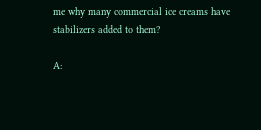me why many commercial ice creams have stabilizers added to them?

A: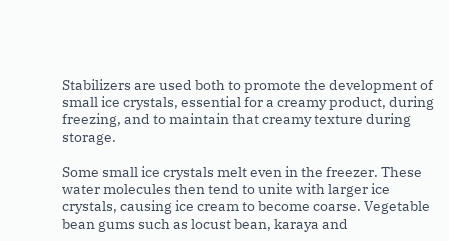Stabilizers are used both to promote the development of small ice crystals, essential for a creamy product, during freezing, and to maintain that creamy texture during storage.

Some small ice crystals melt even in the freezer. These water molecules then tend to unite with larger ice crystals, causing ice cream to become coarse. Vegetable bean gums such as locust bean, karaya and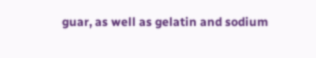guar, as well as gelatin and sodium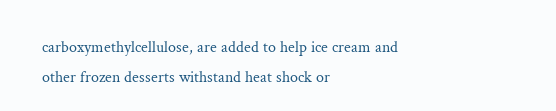carboxymethylcellulose, are added to help ice cream and other frozen desserts withstand heat shock or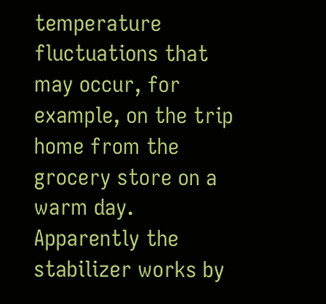temperature fluctuations that may occur, for example, on the trip home from the grocery store on a warm day. Apparently the stabilizer works by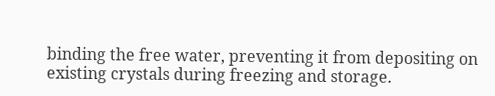binding the free water, preventing it from depositing on existing crystals during freezing and storage.